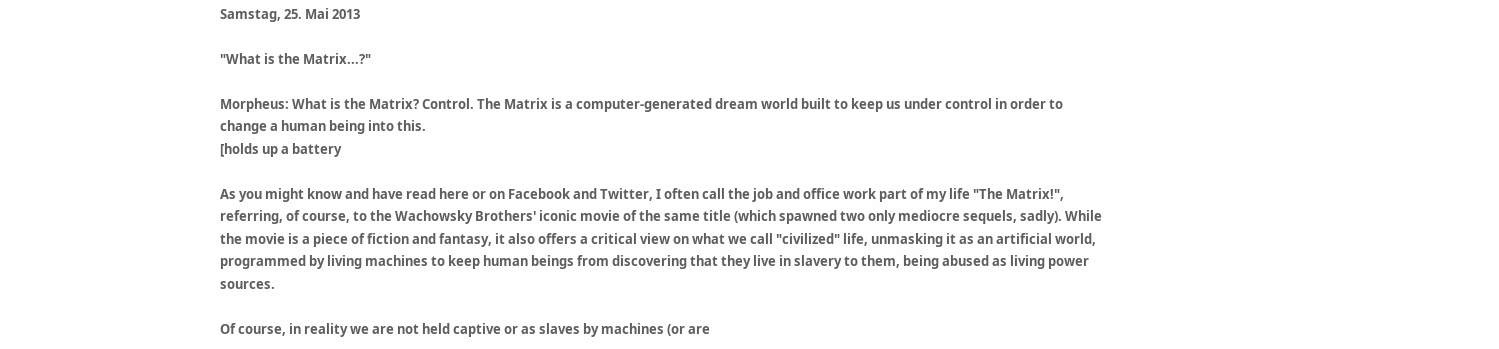Samstag, 25. Mai 2013

"What is the Matrix...?"

Morpheus: What is the Matrix? Control. The Matrix is a computer-generated dream world built to keep us under control in order to change a human being into this.
[holds up a battery

As you might know and have read here or on Facebook and Twitter, I often call the job and office work part of my life "The Matrix!", referring, of course, to the Wachowsky Brothers' iconic movie of the same title (which spawned two only mediocre sequels, sadly). While the movie is a piece of fiction and fantasy, it also offers a critical view on what we call "civilized" life, unmasking it as an artificial world, programmed by living machines to keep human beings from discovering that they live in slavery to them, being abused as living power sources.

Of course, in reality we are not held captive or as slaves by machines (or are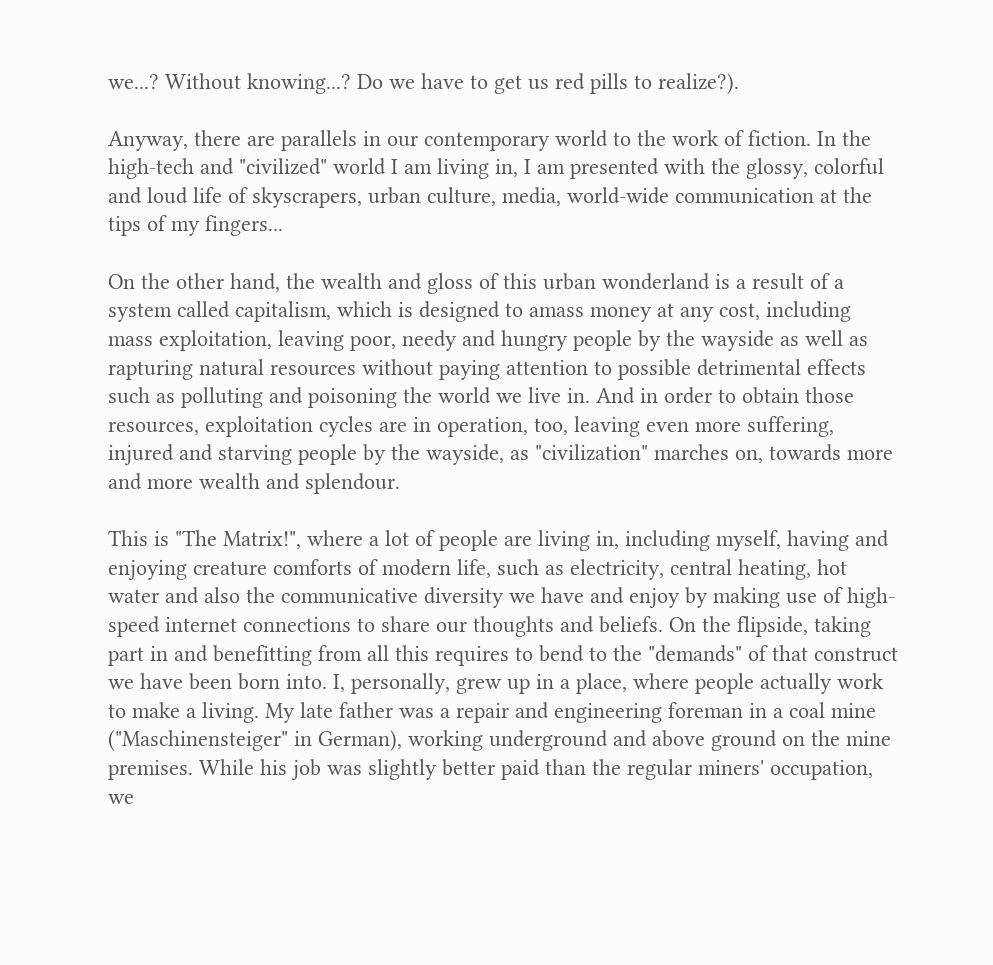we...? Without knowing...? Do we have to get us red pills to realize?).

Anyway, there are parallels in our contemporary world to the work of fiction. In the high-tech and "civilized" world I am living in, I am presented with the glossy, colorful and loud life of skyscrapers, urban culture, media, world-wide communication at the tips of my fingers...

On the other hand, the wealth and gloss of this urban wonderland is a result of a system called capitalism, which is designed to amass money at any cost, including mass exploitation, leaving poor, needy and hungry people by the wayside as well as rapturing natural resources without paying attention to possible detrimental effects such as polluting and poisoning the world we live in. And in order to obtain those resources, exploitation cycles are in operation, too, leaving even more suffering, injured and starving people by the wayside, as "civilization" marches on, towards more and more wealth and splendour.

This is "The Matrix!", where a lot of people are living in, including myself, having and enjoying creature comforts of modern life, such as electricity, central heating, hot water and also the communicative diversity we have and enjoy by making use of high-speed internet connections to share our thoughts and beliefs. On the flipside, taking part in and benefitting from all this requires to bend to the "demands" of that construct we have been born into. I, personally, grew up in a place, where people actually work to make a living. My late father was a repair and engineering foreman in a coal mine ("Maschinensteiger" in German), working underground and above ground on the mine premises. While his job was slightly better paid than the regular miners' occupation, we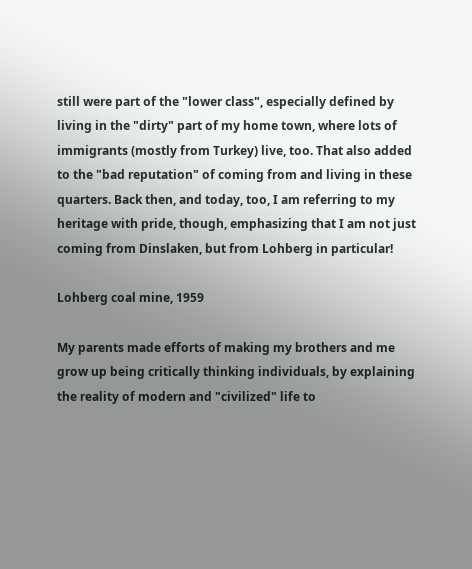still were part of the "lower class", especially defined by living in the "dirty" part of my home town, where lots of immigrants (mostly from Turkey) live, too. That also added to the "bad reputation" of coming from and living in these quarters. Back then, and today, too, I am referring to my heritage with pride, though, emphasizing that I am not just coming from Dinslaken, but from Lohberg in particular!

Lohberg coal mine, 1959

My parents made efforts of making my brothers and me grow up being critically thinking individuals, by explaining the reality of modern and "civilized" life to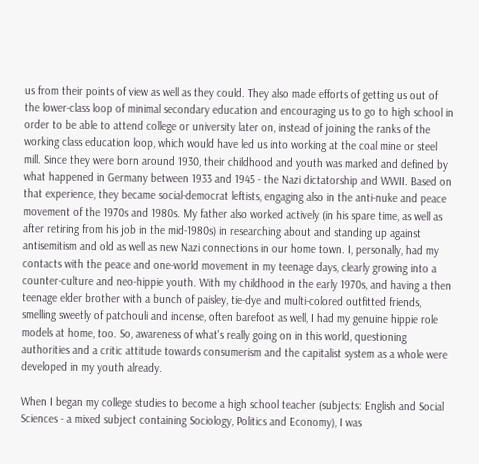us from their points of view as well as they could. They also made efforts of getting us out of the lower-class loop of minimal secondary education and encouraging us to go to high school in order to be able to attend college or university later on, instead of joining the ranks of the working class education loop, which would have led us into working at the coal mine or steel mill. Since they were born around 1930, their childhood and youth was marked and defined by what happened in Germany between 1933 and 1945 - the Nazi dictatorship and WWII. Based on that experience, they became social-democrat leftists, engaging also in the anti-nuke and peace movement of the 1970s and 1980s. My father also worked actively (in his spare time, as well as after retiring from his job in the mid-1980s) in researching about and standing up against antisemitism and old as well as new Nazi connections in our home town. I, personally, had my contacts with the peace and one-world movement in my teenage days, clearly growing into a counter-culture and neo-hippie youth. With my childhood in the early 1970s, and having a then teenage elder brother with a bunch of paisley, tie-dye and multi-colored outfitted friends, smelling sweetly of patchouli and incense, often barefoot as well, I had my genuine hippie role models at home, too. So, awareness of what's really going on in this world, questioning authorities and a critic attitude towards consumerism and the capitalist system as a whole were developed in my youth already.

When I began my college studies to become a high school teacher (subjects: English and Social Sciences - a mixed subject containing Sociology, Politics and Economy), I was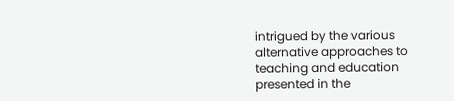intrigued by the various alternative approaches to teaching and education presented in the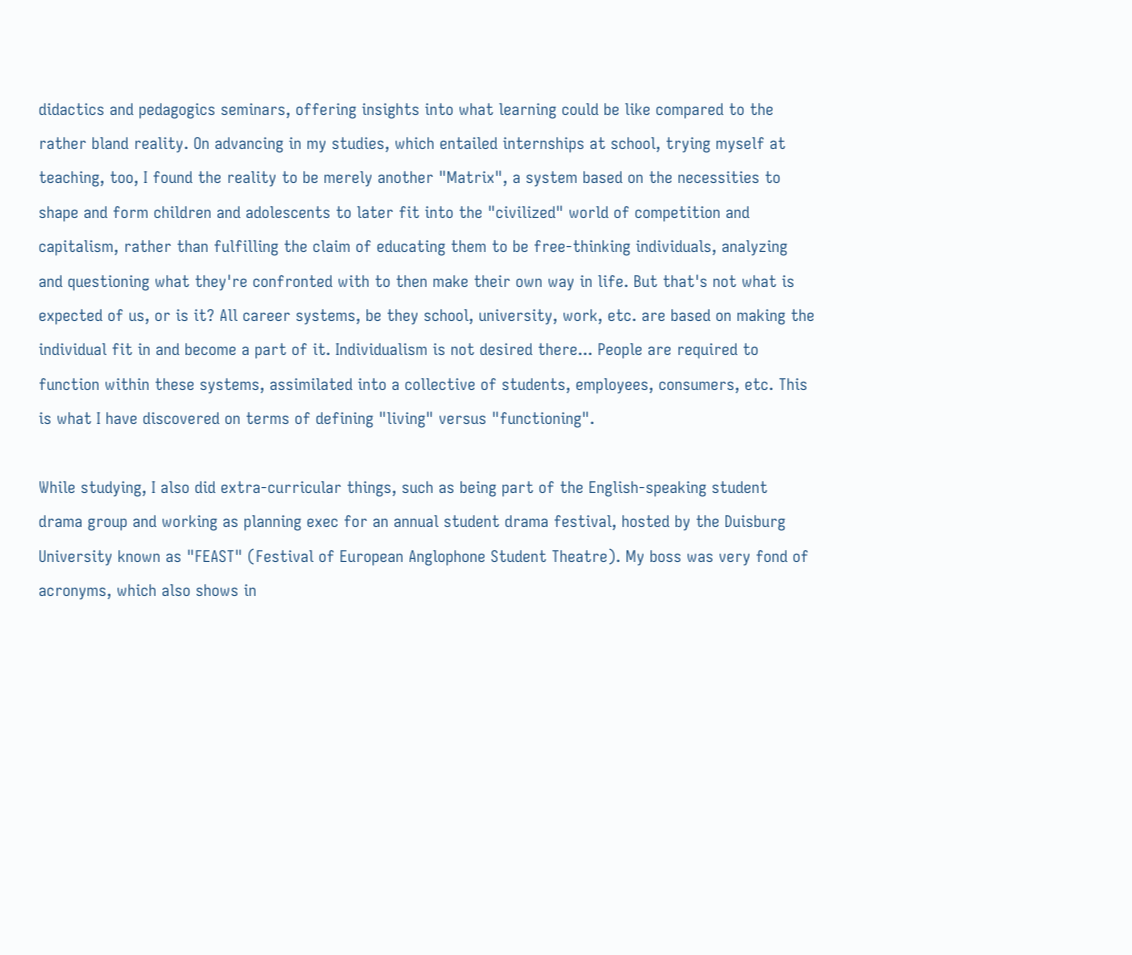didactics and pedagogics seminars, offering insights into what learning could be like compared to the rather bland reality. On advancing in my studies, which entailed internships at school, trying myself at teaching, too, I found the reality to be merely another "Matrix", a system based on the necessities to shape and form children and adolescents to later fit into the "civilized" world of competition and capitalism, rather than fulfilling the claim of educating them to be free-thinking individuals, analyzing and questioning what they're confronted with to then make their own way in life. But that's not what is expected of us, or is it? All career systems, be they school, university, work, etc. are based on making the individual fit in and become a part of it. Individualism is not desired there... People are required to function within these systems, assimilated into a collective of students, employees, consumers, etc. This is what I have discovered on terms of defining "living" versus "functioning".

While studying, I also did extra-curricular things, such as being part of the English-speaking student drama group and working as planning exec for an annual student drama festival, hosted by the Duisburg University known as "FEAST" (Festival of European Anglophone Student Theatre). My boss was very fond of acronyms, which also shows in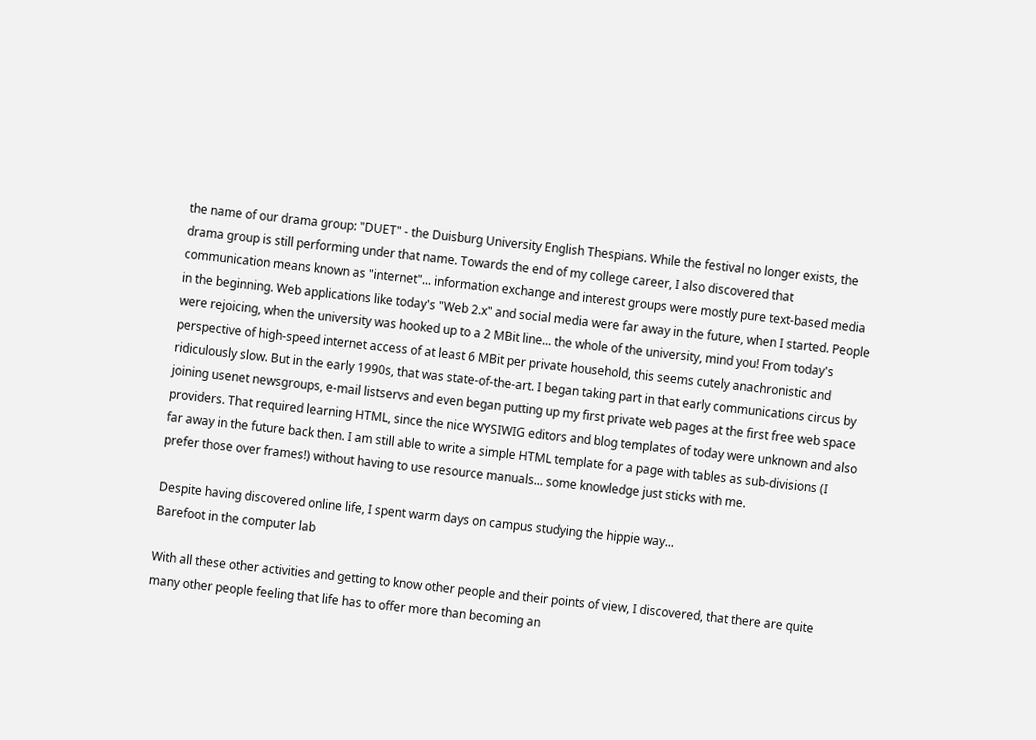the name of our drama group: "DUET" - the Duisburg University English Thespians. While the festival no longer exists, the drama group is still performing under that name. Towards the end of my college career, I also discovered that communication means known as "internet"... information exchange and interest groups were mostly pure text-based media in the beginning. Web applications like today's "Web 2.x" and social media were far away in the future, when I started. People were rejoicing, when the university was hooked up to a 2 MBit line... the whole of the university, mind you! From today's perspective of high-speed internet access of at least 6 MBit per private household, this seems cutely anachronistic and ridiculously slow. But in the early 1990s, that was state-of-the-art. I began taking part in that early communications circus by joining usenet newsgroups, e-mail listservs and even began putting up my first private web pages at the first free web space providers. That required learning HTML, since the nice WYSIWIG editors and blog templates of today were unknown and also far away in the future back then. I am still able to write a simple HTML template for a page with tables as sub-divisions (I prefer those over frames!) without having to use resource manuals... some knowledge just sticks with me.

Despite having discovered online life, I spent warm days on campus studying the hippie way...
Barefoot in the computer lab

With all these other activities and getting to know other people and their points of view, I discovered, that there are quite many other people feeling that life has to offer more than becoming an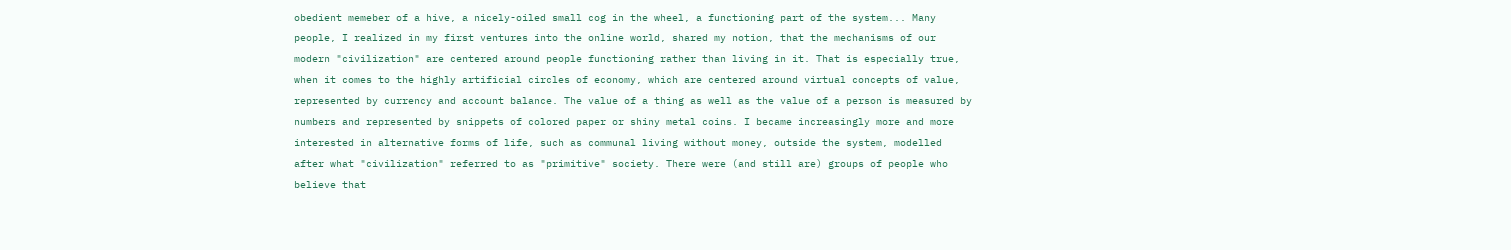obedient memeber of a hive, a nicely-oiled small cog in the wheel, a functioning part of the system... Many people, I realized in my first ventures into the online world, shared my notion, that the mechanisms of our modern "civilization" are centered around people functioning rather than living in it. That is especially true, when it comes to the highly artificial circles of economy, which are centered around virtual concepts of value, represented by currency and account balance. The value of a thing as well as the value of a person is measured by numbers and represented by snippets of colored paper or shiny metal coins. I became increasingly more and more interested in alternative forms of life, such as communal living without money, outside the system, modelled after what "civilization" referred to as "primitive" society. There were (and still are) groups of people who believe that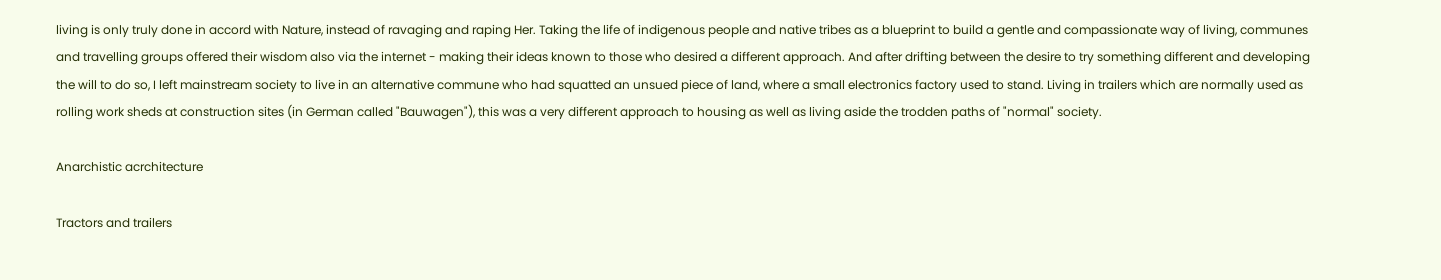living is only truly done in accord with Nature, instead of ravaging and raping Her. Taking the life of indigenous people and native tribes as a blueprint to build a gentle and compassionate way of living, communes and travelling groups offered their wisdom also via the internet - making their ideas known to those who desired a different approach. And after drifting between the desire to try something different and developing the will to do so, I left mainstream society to live in an alternative commune who had squatted an unsued piece of land, where a small electronics factory used to stand. Living in trailers which are normally used as rolling work sheds at construction sites (in German called "Bauwagen"), this was a very different approach to housing as well as living aside the trodden paths of "normal" society.

Anarchistic acrchitecture

Tractors and trailers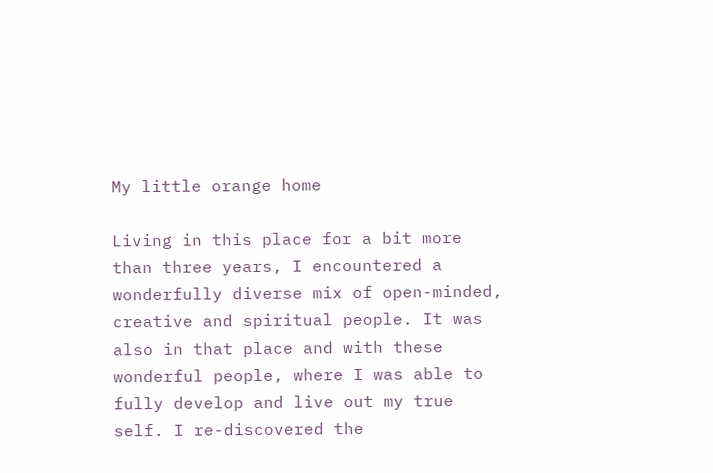My little orange home

Living in this place for a bit more than three years, I encountered a wonderfully diverse mix of open-minded, creative and spiritual people. It was also in that place and with these wonderful people, where I was able to fully develop and live out my true self. I re-discovered the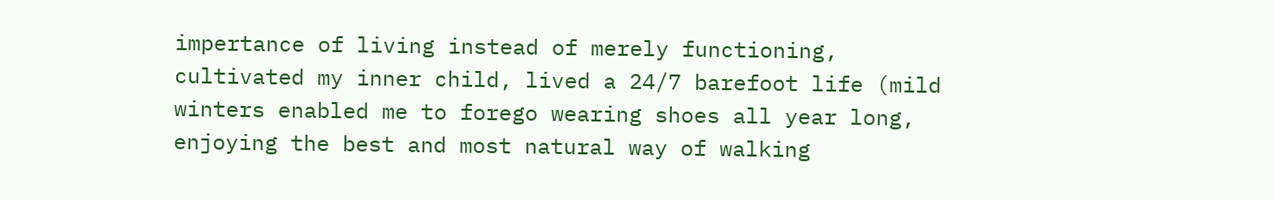impertance of living instead of merely functioning, cultivated my inner child, lived a 24/7 barefoot life (mild winters enabled me to forego wearing shoes all year long, enjoying the best and most natural way of walking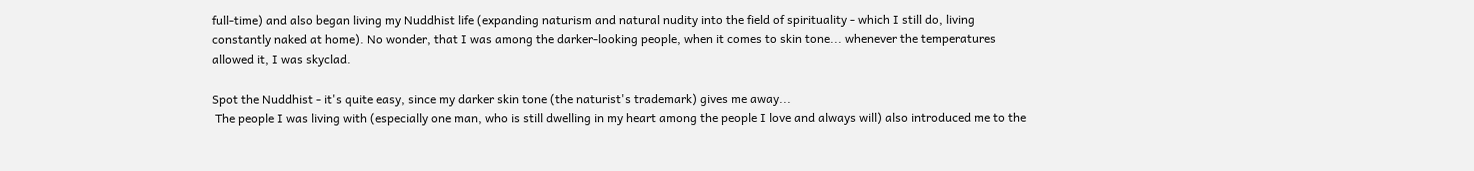full-time) and also began living my Nuddhist life (expanding naturism and natural nudity into the field of spirituality - which I still do, living constantly naked at home). No wonder, that I was among the darker-looking people, when it comes to skin tone... whenever the temperatures allowed it, I was skyclad.

Spot the Nuddhist - it's quite easy, since my darker skin tone (the naturist's trademark) gives me away...
 The people I was living with (especially one man, who is still dwelling in my heart among the people I love and always will) also introduced me to the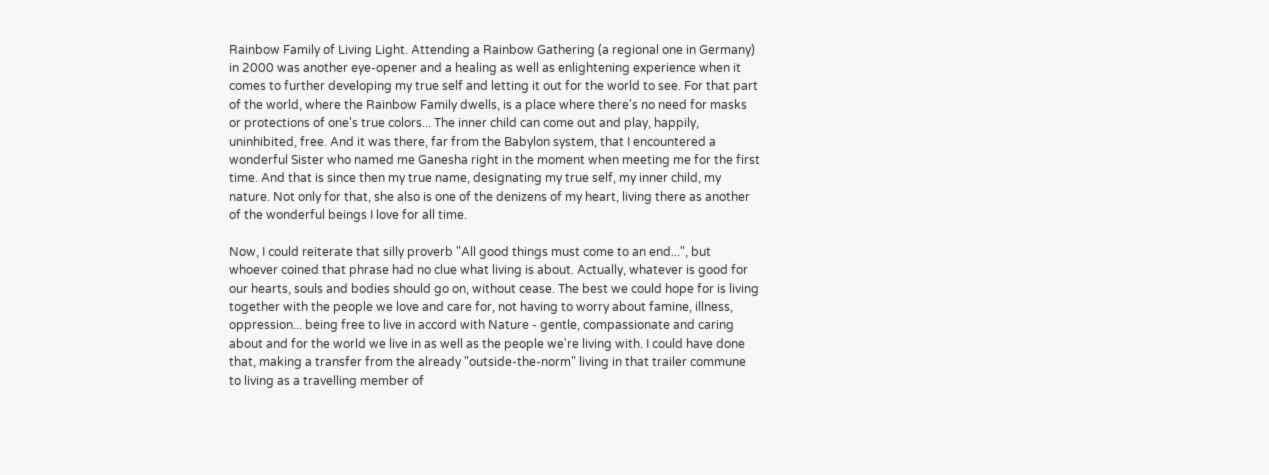Rainbow Family of Living Light. Attending a Rainbow Gathering (a regional one in Germany) in 2000 was another eye-opener and a healing as well as enlightening experience when it comes to further developing my true self and letting it out for the world to see. For that part of the world, where the Rainbow Family dwells, is a place where there's no need for masks or protections of one's true colors... The inner child can come out and play, happily, uninhibited, free. And it was there, far from the Babylon system, that I encountered a wonderful Sister who named me Ganesha right in the moment when meeting me for the first time. And that is since then my true name, designating my true self, my inner child, my nature. Not only for that, she also is one of the denizens of my heart, living there as another of the wonderful beings I love for all time.

Now, I could reiterate that silly proverb "All good things must come to an end...", but whoever coined that phrase had no clue what living is about. Actually, whatever is good for our hearts, souls and bodies should go on, without cease. The best we could hope for is living together with the people we love and care for, not having to worry about famine, illness, oppression... being free to live in accord with Nature - gentle, compassionate and caring about and for the world we live in as well as the people we're living with. I could have done that, making a transfer from the already "outside-the-norm" living in that trailer commune to living as a travelling member of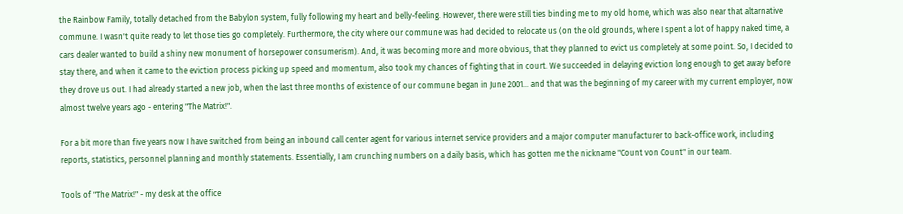the Rainbow Family, totally detached from the Babylon system, fully following my heart and belly-feeling. However, there were still ties binding me to my old home, which was also near that altarnative commune. I wasn't quite ready to let those ties go completely. Furthermore, the city where our commune was had decided to relocate us (on the old grounds, where I spent a lot of happy naked time, a cars dealer wanted to build a shiny new monument of horsepower consumerism). And, it was becoming more and more obvious, that they planned to evict us completely at some point. So, I decided to stay there, and when it came to the eviction process picking up speed and momentum, also took my chances of fighting that in court. We succeeded in delaying eviction long enough to get away before they drove us out. I had already started a new job, when the last three months of existence of our commune began in June 2001... and that was the beginning of my career with my current employer, now almost twelve years ago - entering "The Matrix!".

For a bit more than five years now I have switched from being an inbound call center agent for various internet service providers and a major computer manufacturer to back-office work, including reports, statistics, personnel planning and monthly statements. Essentially, I am crunching numbers on a daily basis, which has gotten me the nickname "Count von Count" in our team.

Tools of "The Matrix!" - my desk at the office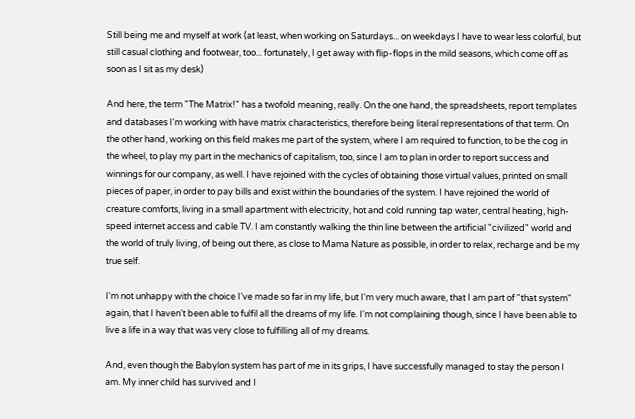Still being me and myself at work (at least, when working on Saturdays... on weekdays I have to wear less colorful, but still casual clothing and footwear, too... fortunately, I get away with flip-flops in the mild seasons, which come off as soon as I sit as my desk)

And here, the term "The Matrix!" has a twofold meaning, really. On the one hand, the spreadsheets, report templates and databases I'm working with have matrix characteristics, therefore being literal representations of that term. On the other hand, working on this field makes me part of the system, where I am required to function, to be the cog in the wheel, to play my part in the mechanics of capitalism, too, since I am to plan in order to report success and winnings for our company, as well. I have rejoined with the cycles of obtaining those virtual values, printed on small pieces of paper, in order to pay bills and exist within the boundaries of the system. I have rejoined the world of creature comforts, living in a small apartment with electricity, hot and cold running tap water, central heating, high-speed internet access and cable TV. I am constantly walking the thin line between the artificial "civilized" world and the world of truly living, of being out there, as close to Mama Nature as possible, in order to relax, recharge and be my true self.

I'm not unhappy with the choice I've made so far in my life, but I'm very much aware, that I am part of "that system" again, that I haven't been able to fulfil all the dreams of my life. I'm not complaining though, since I have been able to live a life in a way that was very close to fulfilling all of my dreams.

And, even though the Babylon system has part of me in its grips, I have successfully managed to stay the person I am. My inner child has survived and I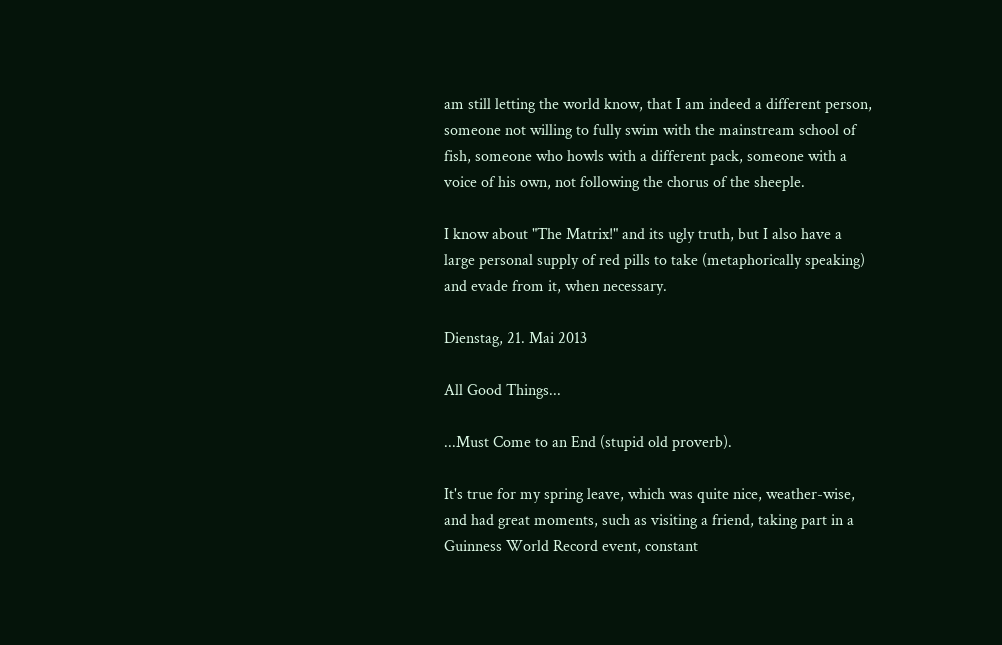am still letting the world know, that I am indeed a different person, someone not willing to fully swim with the mainstream school of fish, someone who howls with a different pack, someone with a voice of his own, not following the chorus of the sheeple.

I know about "The Matrix!" and its ugly truth, but I also have a large personal supply of red pills to take (metaphorically speaking) and evade from it, when necessary.

Dienstag, 21. Mai 2013

All Good Things...

...Must Come to an End (stupid old proverb).

It's true for my spring leave, which was quite nice, weather-wise, and had great moments, such as visiting a friend, taking part in a Guinness World Record event, constant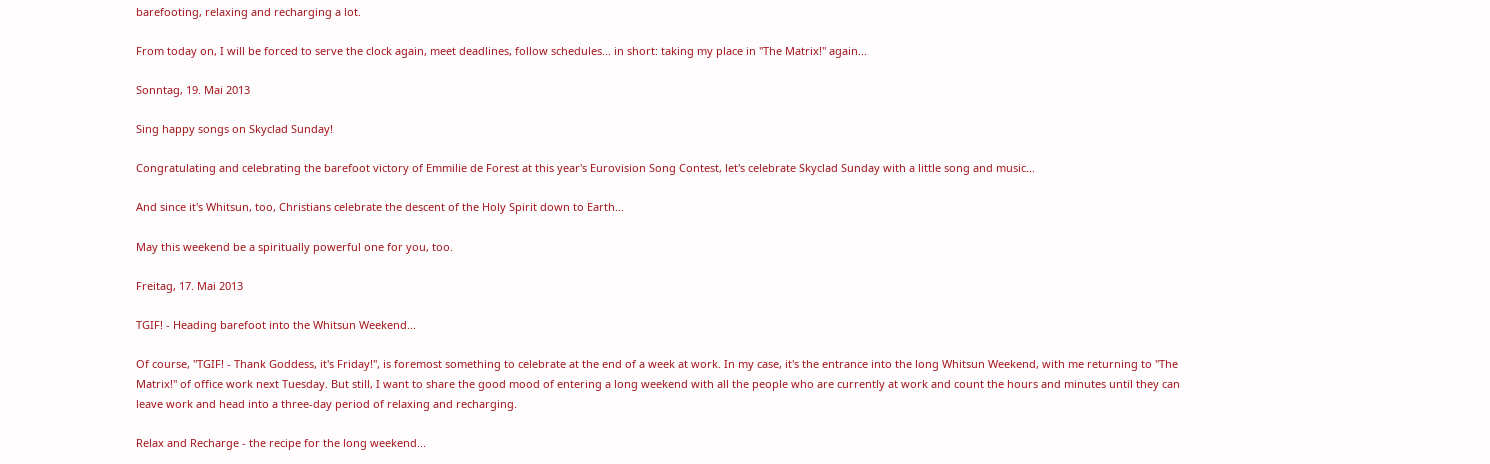barefooting, relaxing and recharging a lot.

From today on, I will be forced to serve the clock again, meet deadlines, follow schedules... in short: taking my place in "The Matrix!" again...

Sonntag, 19. Mai 2013

Sing happy songs on Skyclad Sunday!

Congratulating and celebrating the barefoot victory of Emmilie de Forest at this year's Eurovision Song Contest, let's celebrate Skyclad Sunday with a little song and music...

And since it's Whitsun, too, Christians celebrate the descent of the Holy Spirit down to Earth...

May this weekend be a spiritually powerful one for you, too.

Freitag, 17. Mai 2013

TGIF! - Heading barefoot into the Whitsun Weekend...

Of course, "TGIF! - Thank Goddess, it's Friday!", is foremost something to celebrate at the end of a week at work. In my case, it's the entrance into the long Whitsun Weekend, with me returning to "The Matrix!" of office work next Tuesday. But still, I want to share the good mood of entering a long weekend with all the people who are currently at work and count the hours and minutes until they can leave work and head into a three-day period of relaxing and recharging.

Relax and Recharge - the recipe for the long weekend...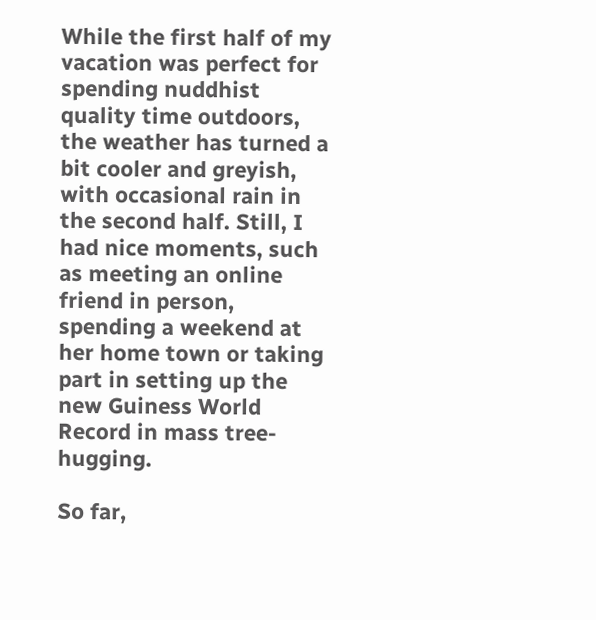While the first half of my vacation was perfect for spending nuddhist quality time outdoors, the weather has turned a bit cooler and greyish, with occasional rain in the second half. Still, I had nice moments, such as meeting an online friend in person, spending a weekend at her home town or taking part in setting up the new Guiness World Record in mass tree-hugging.

So far,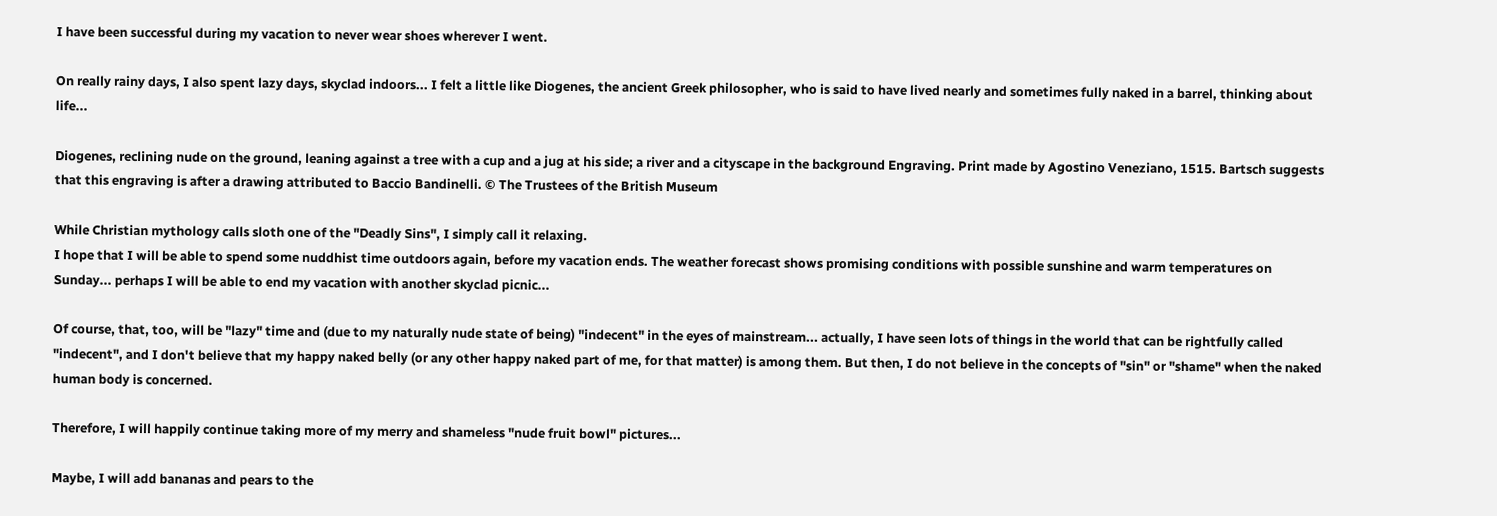I have been successful during my vacation to never wear shoes wherever I went.

On really rainy days, I also spent lazy days, skyclad indoors... I felt a little like Diogenes, the ancient Greek philosopher, who is said to have lived nearly and sometimes fully naked in a barrel, thinking about life...

Diogenes, reclining nude on the ground, leaning against a tree with a cup and a jug at his side; a river and a cityscape in the background Engraving. Print made by Agostino Veneziano, 1515. Bartsch suggests that this engraving is after a drawing attributed to Baccio Bandinelli. © The Trustees of the British Museum

While Christian mythology calls sloth one of the "Deadly Sins", I simply call it relaxing.
I hope that I will be able to spend some nuddhist time outdoors again, before my vacation ends. The weather forecast shows promising conditions with possible sunshine and warm temperatures on Sunday... perhaps I will be able to end my vacation with another skyclad picnic...

Of course, that, too, will be "lazy" time and (due to my naturally nude state of being) "indecent" in the eyes of mainstream... actually, I have seen lots of things in the world that can be rightfully called "indecent", and I don't believe that my happy naked belly (or any other happy naked part of me, for that matter) is among them. But then, I do not believe in the concepts of "sin" or "shame" when the naked human body is concerned.

Therefore, I will happily continue taking more of my merry and shameless "nude fruit bowl" pictures...

Maybe, I will add bananas and pears to the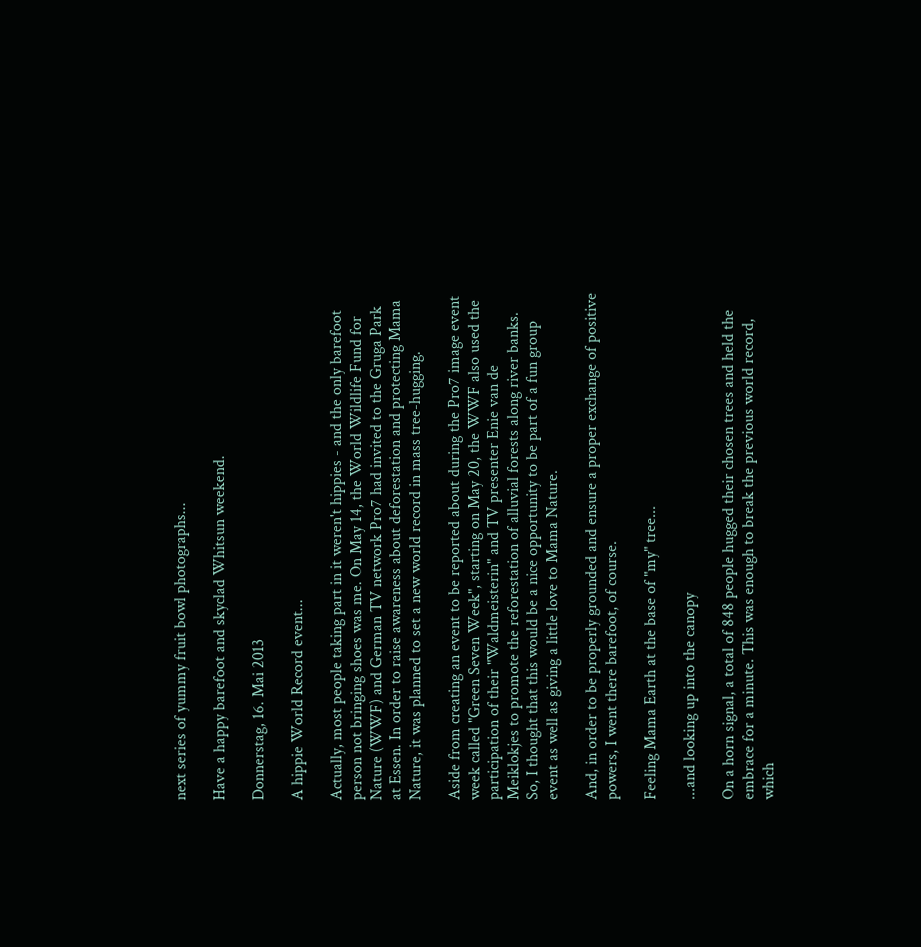next series of yummy fruit bowl photographs...

Have a happy barefoot and skyclad Whitsun weekend.

Donnerstag, 16. Mai 2013

A hippie World Record event...

Actually, most people taking part in it weren't hippies - and the only barefoot person not bringing shoes was me. On May 14, the World Wildlife Fund for Nature (WWF) and German TV network Pro7 had invited to the Gruga Park at Essen. In order to raise awareness about deforestation and protecting Mama Nature, it was planned to set a new world record in mass tree-hugging.

Aside from creating an event to be reported about during the Pro7 image event week called "Green Seven Week", starting on May 20, the WWF also used the participation of their "Waldmeisterin" and TV presenter Enie van de Meiklokjes to promote the reforestation of alluvial forests along river banks. So, I thought that this would be a nice opportunity to be part of a fun group event as well as giving a little love to Mama Nature.

And, in order to be properly grounded and ensure a proper exchange of positive powers, I went there barefoot, of course.

Feeling Mama Earth at the base of "my" tree...

...and looking up into the canopy

On a horn signal, a total of 848 people hugged their chosen trees and held the embrace for a minute. This was enough to break the previous world record, which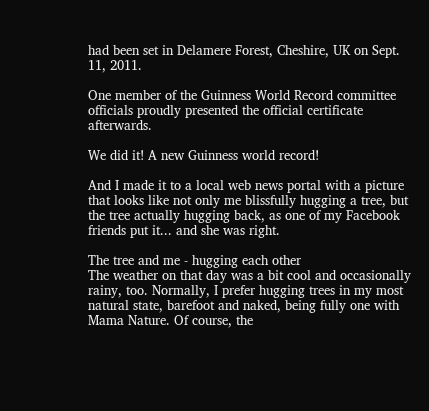had been set in Delamere Forest, Cheshire, UK on Sept. 11, 2011.

One member of the Guinness World Record committee officials proudly presented the official certificate afterwards.

We did it! A new Guinness world record!

And I made it to a local web news portal with a picture that looks like not only me blissfully hugging a tree, but the tree actually hugging back, as one of my Facebook friends put it... and she was right.

The tree and me - hugging each other
The weather on that day was a bit cool and occasionally rainy, too. Normally, I prefer hugging trees in my most natural state, barefoot and naked, being fully one with Mama Nature. Of course, the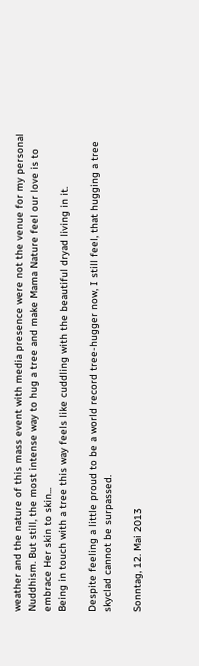weather and the nature of this mass event with media presence were not the venue for my personal Nuddhism. But still, the most intense way to hug a tree and make Mama Nature feel our love is to embrace Her skin to skin...
Being in touch with a tree this way feels like cuddling with the beautiful dryad living in it.

Despite feeling a little proud to be a world record tree-hugger now, I still feel, that hugging a tree skyclad cannot be surpassed.

Sonntag, 12. Mai 2013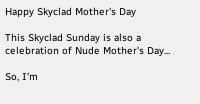Happy Skyclad Mother's Day

This Skyclad Sunday is also a celebration of Nude Mother's Day...

So, I'm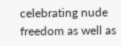celebrating nude freedom as well as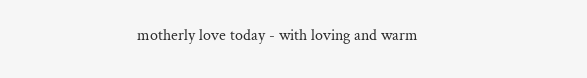motherly love today - with loving and warm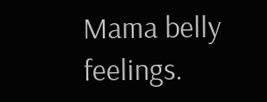Mama belly feelings.